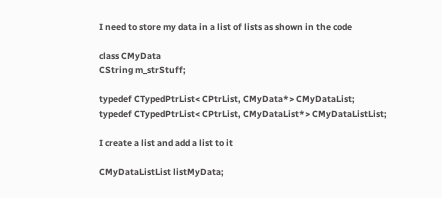I need to store my data in a list of lists as shown in the code

class CMyData
CString m_strStuff;

typedef CTypedPtrList< CPtrList, CMyData*> CMyDataList;
typedef CTypedPtrList< CPtrList, CMyDataList*> CMyDataListList;

I create a list and add a list to it

CMyDataListList listMyData;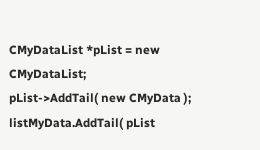CMyDataList *pList = new CMyDataList;
pList->AddTail( new CMyData );
listMyData.AddTail( pList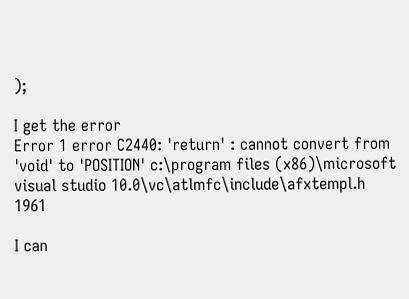);

I get the error
Error 1 error C2440: 'return' : cannot convert from 'void' to 'POSITION' c:\program files (x86)\microsoft visual studio 10.0\vc\atlmfc\include\afxtempl.h 1961

I can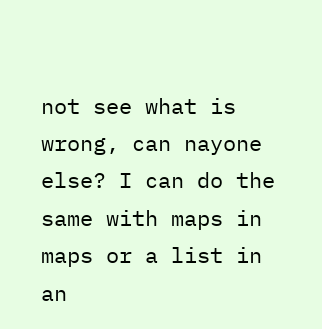not see what is wrong, can nayone else? I can do the same with maps in maps or a list in an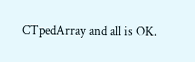CTpedArray and all is OK.